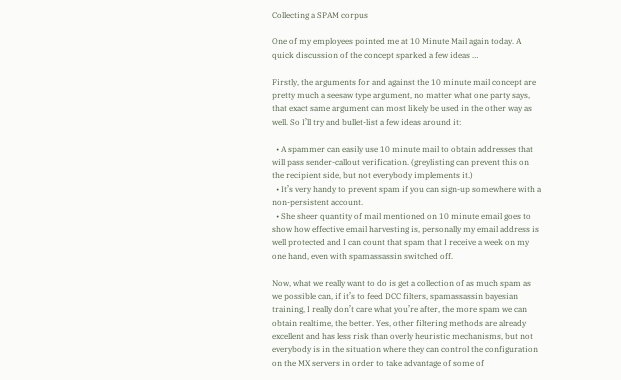Collecting a SPAM corpus

One of my employees pointed me at 10 Minute Mail again today. A quick discussion of the concept sparked a few ideas …

Firstly, the arguments for and against the 10 minute mail concept are pretty much a seesaw type argument, no matter what one party says, that exact same argument can most likely be used in the other way as well. So I’ll try and bullet-list a few ideas around it:

  • A spammer can easily use 10 minute mail to obtain addresses that will pass sender-callout verification. (greylisting can prevent this on the recipient side, but not everybody implements it.)
  • It’s very handy to prevent spam if you can sign-up somewhere with a non-persistent account.
  • She sheer quantity of mail mentioned on 10 minute email goes to show how effective email harvesting is, personally my email address is well protected and I can count that spam that I receive a week on my one hand, even with spamassassin switched off.

Now, what we really want to do is get a collection of as much spam as we possible can, if it’s to feed DCC filters, spamassassin bayesian training, I really don’t care what you’re after, the more spam we can obtain realtime, the better. Yes, other filtering methods are already excellent and has less risk than overly heuristic mechanisms, but not everybody is in the situation where they can control the configuration on the MX servers in order to take advantage of some of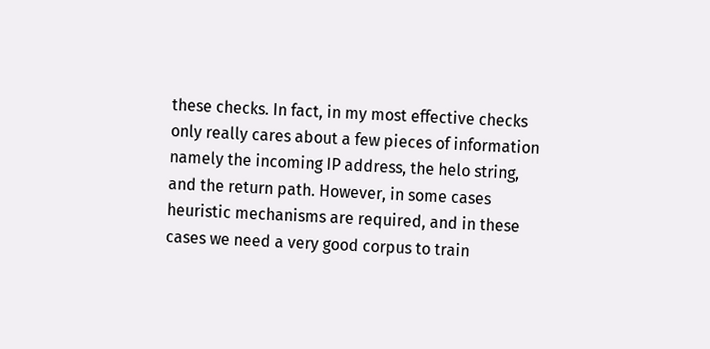these checks. In fact, in my most effective checks only really cares about a few pieces of information namely the incoming IP address, the helo string, and the return path. However, in some cases heuristic mechanisms are required, and in these cases we need a very good corpus to train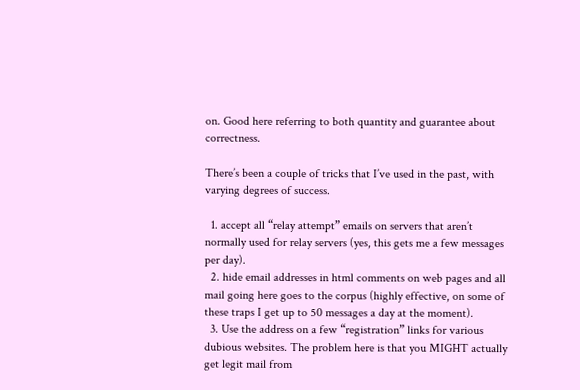on. Good here referring to both quantity and guarantee about correctness.

There’s been a couple of tricks that I’ve used in the past, with varying degrees of success.

  1. accept all “relay attempt” emails on servers that aren’t normally used for relay servers (yes, this gets me a few messages per day).
  2. hide email addresses in html comments on web pages and all mail going here goes to the corpus (highly effective, on some of these traps I get up to 50 messages a day at the moment).
  3. Use the address on a few “registration” links for various dubious websites. The problem here is that you MIGHT actually get legit mail from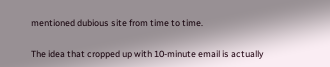mentioned dubious site from time to time.

The idea that cropped up with 10-minute email is actually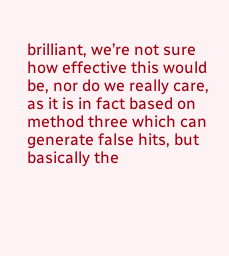brilliant, we’re not sure how effective this would be, nor do we really care, as it is in fact based on method three which can generate false hits, but basically the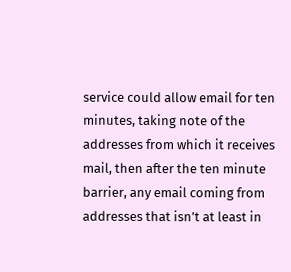service could allow email for ten minutes, taking note of the addresses from which it receives mail, then after the ten minute barrier, any email coming from addresses that isn’t at least in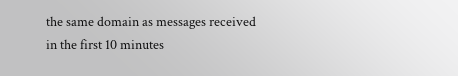the same domain as messages received in the first 10 minutes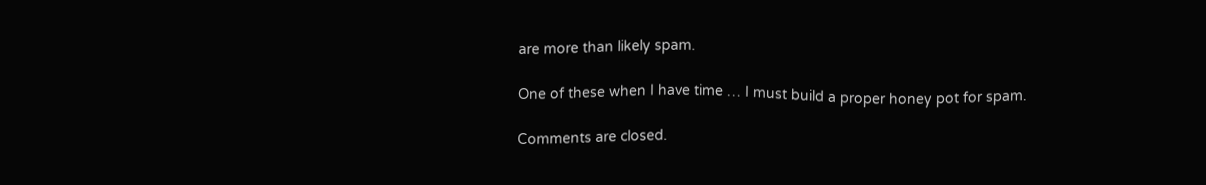are more than likely spam.

One of these when I have time … I must build a proper honey pot for spam.

Comments are closed.